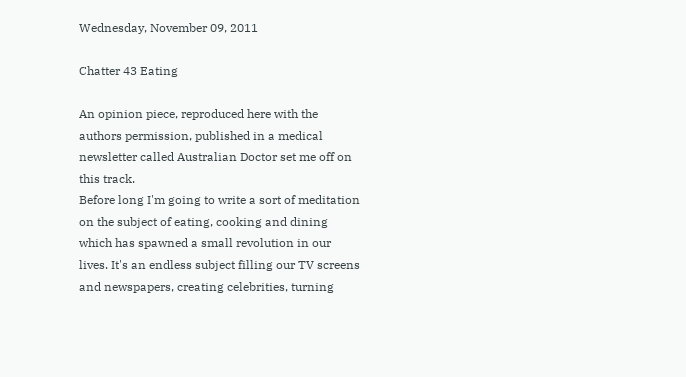Wednesday, November 09, 2011

Chatter 43 Eating

An opinion piece, reproduced here with the authors permission, published in a medical newsletter called Australian Doctor set me off on this track.
Before long I'm going to write a sort of meditation on the subject of eating, cooking and dining which has spawned a small revolution in our lives. It's an endless subject filling our TV screens and newspapers, creating celebrities, turning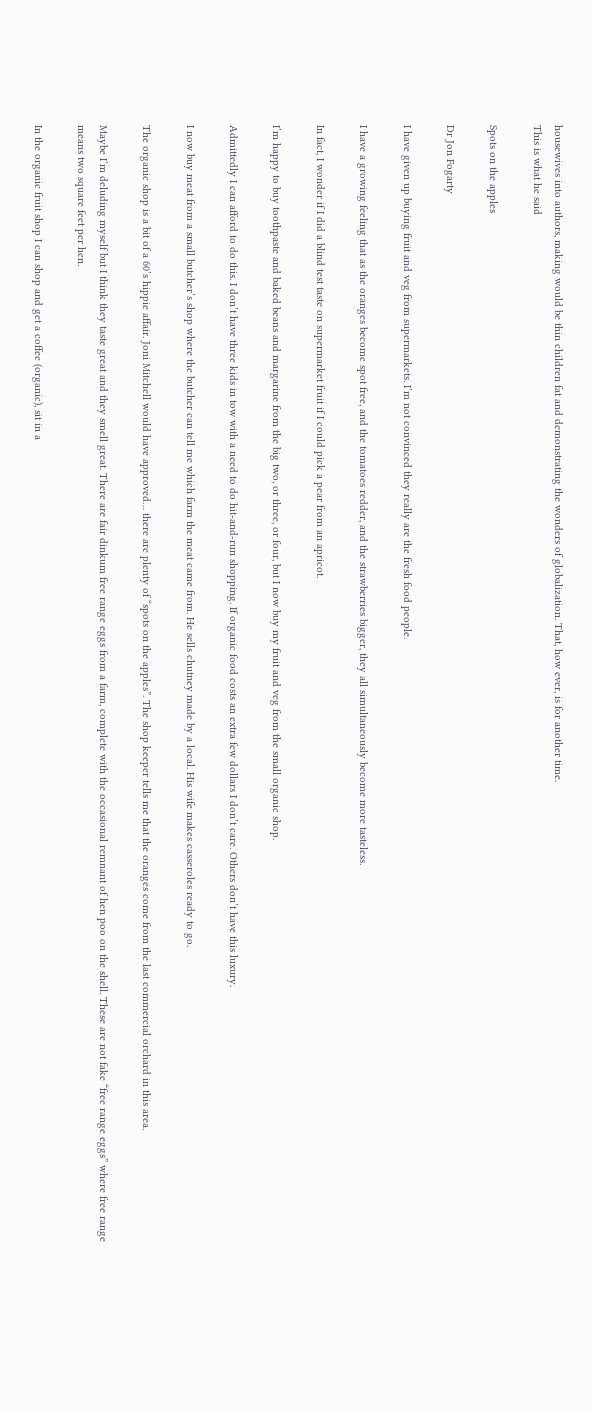housewives into authors, making would be thin children fat and demonstrating the wonders of globalization. That, how ever, is for another time.
This is what he said

Spots on the apples

Dr Jon Fogarty

I have given up buying fruit and veg from supermarkets. I’m not convinced they really are the fresh food people.

I have a growing feeling that as the oranges become spot free, and the tomatoes redder, and the strawberries bigger, they all simultaneously become more tasteless.

In fact, I wonder if I did a blind test taste on supermarket fruit if I could pick a pear from an apricot.

I’m happy to buy toothpaste and baked beans and margarine from the big two, or three, or four, but I now buy my fruit and veg from the small organic shop.

Admittedly I can afford to do this. I don’t have three kids in tow with a need to do hit-and-run shopping. If organic food costs an extra few dollars I don’t care. Others don’t have this luxury.

I now buy meat from a small butcher’s shop where the butcher can tell me which farm the meat came from. He sells chutney made by a local. His wife makes casseroles ready to go.

The organic shop is a bit of a 60’s hippie affair. Joni Mitchell would have approved… there are plenty of “spots on the apples”. The shop keeper tells me that the oranges come from the last commercial orchard in this area.

Maybe I’m deluding myself but I think they taste great and they smell great. There are fair dinkum free range eggs from a farm, complete with the occasional remnant of hen poo on the shell. These are not fake “free range eggs” where free range means two square feet per hen.

In the organic fruit shop I can shop and get a coffee (organic), sit in a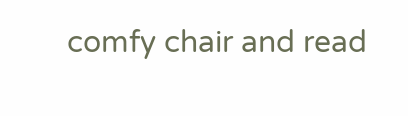comfy chair and read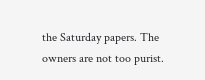the Saturday papers. The owners are not too purist.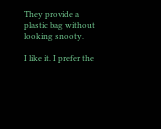They provide a plastic bag without looking snooty.

I like it. I prefer the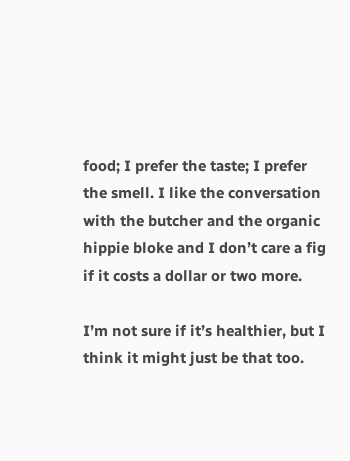food; I prefer the taste; I prefer the smell. I like the conversation with the butcher and the organic hippie bloke and I don’t care a fig if it costs a dollar or two more.

I’m not sure if it’s healthier, but I think it might just be that too.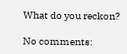What do you reckon?

No comments: